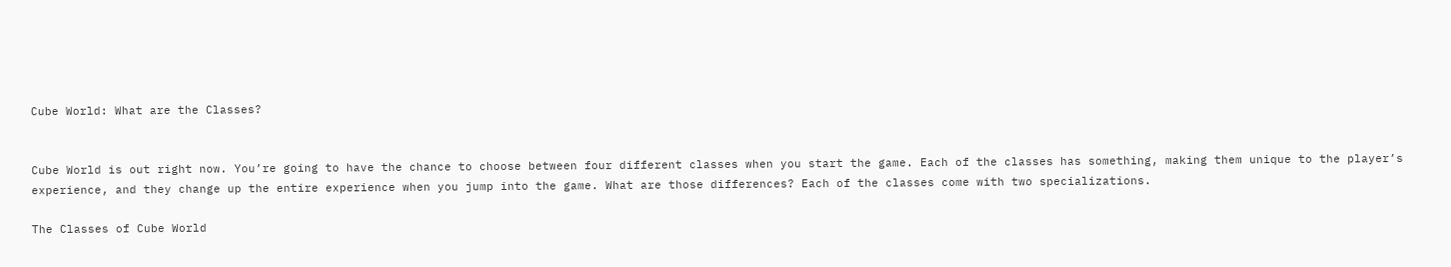Cube World: What are the Classes?


Cube World is out right now. You’re going to have the chance to choose between four different classes when you start the game. Each of the classes has something, making them unique to the player’s experience, and they change up the entire experience when you jump into the game. What are those differences? Each of the classes come with two specializations.

The Classes of Cube World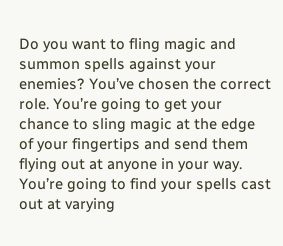Do you want to fling magic and summon spells against your enemies? You’ve chosen the correct role. You’re going to get your chance to sling magic at the edge of your fingertips and send them flying out at anyone in your way. You’re going to find your spells cast out at varying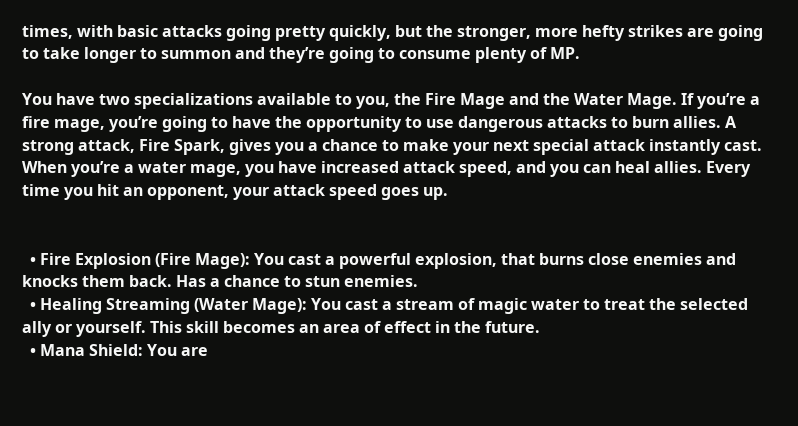times, with basic attacks going pretty quickly, but the stronger, more hefty strikes are going to take longer to summon and they’re going to consume plenty of MP.

You have two specializations available to you, the Fire Mage and the Water Mage. If you’re a fire mage, you’re going to have the opportunity to use dangerous attacks to burn allies. A strong attack, Fire Spark, gives you a chance to make your next special attack instantly cast. When you’re a water mage, you have increased attack speed, and you can heal allies. Every time you hit an opponent, your attack speed goes up.


  • Fire Explosion (Fire Mage): You cast a powerful explosion, that burns close enemies and knocks them back. Has a chance to stun enemies.
  • Healing Streaming (Water Mage): You cast a stream of magic water to treat the selected ally or yourself. This skill becomes an area of effect in the future.
  • Mana Shield: You are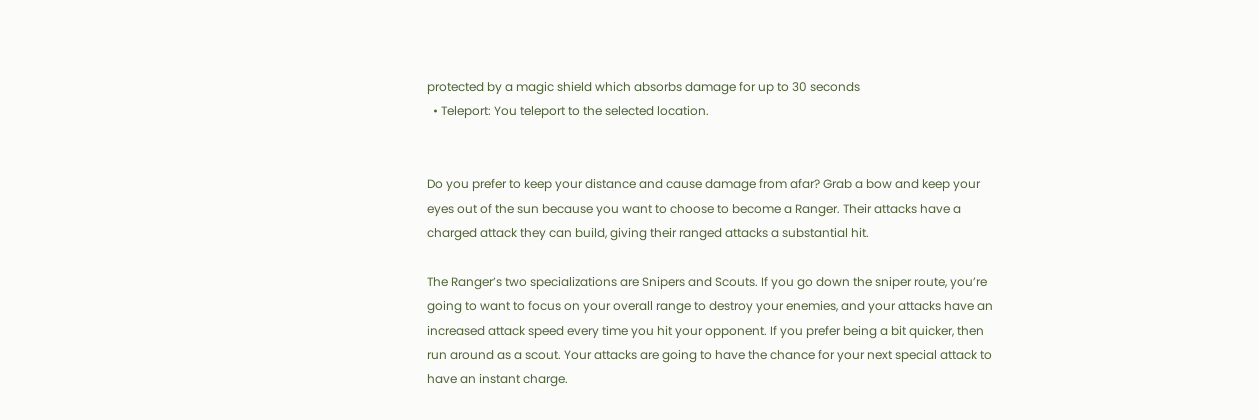protected by a magic shield which absorbs damage for up to 30 seconds
  • Teleport: You teleport to the selected location.


Do you prefer to keep your distance and cause damage from afar? Grab a bow and keep your eyes out of the sun because you want to choose to become a Ranger. Their attacks have a charged attack they can build, giving their ranged attacks a substantial hit.

The Ranger’s two specializations are Snipers and Scouts. If you go down the sniper route, you’re going to want to focus on your overall range to destroy your enemies, and your attacks have an increased attack speed every time you hit your opponent. If you prefer being a bit quicker, then run around as a scout. Your attacks are going to have the chance for your next special attack to have an instant charge.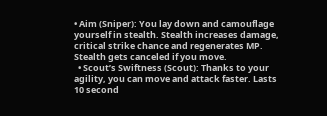• Aim (Sniper): You lay down and camouflage yourself in stealth. Stealth increases damage, critical strike chance and regenerates MP. Stealth gets canceled if you move.
  • Scout’s Swiftness (Scout): Thanks to your agility, you can move and attack faster. Lasts 10 second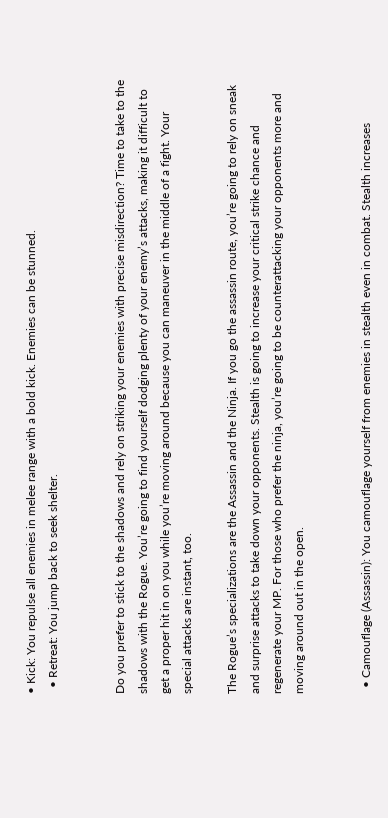• Kick: You repulse all enemies in melee range with a bold kick. Enemies can be stunned.
  • Retreat: You jump back to seek shelter.


Do you prefer to stick to the shadows and rely on striking your enemies with precise misdirection? Time to take to the shadows with the Rogue. You’re going to find yourself dodging plenty of your enemy’s attacks, making it difficult to get a proper hit in on you while you’re moving around because you can maneuver in the middle of a fight. Your special attacks are instant, too.

The Rogue’s specializations are the Assassin and the Ninja. If you go the assassin route, you’re going to rely on sneak and surprise attacks to take down your opponents. Stealth is going to increase your critical strike chance and regenerate your MP. For those who prefer the ninja, you’re going to be counterattacking your opponents more and moving around out in the open.


  • Camouflage (Assassin): You camouflage yourself from enemies in stealth even in combat. Stealth increases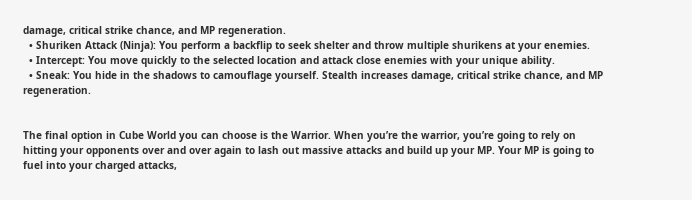damage, critical strike chance, and MP regeneration.
  • Shuriken Attack (Ninja): You perform a backflip to seek shelter and throw multiple shurikens at your enemies.
  • Intercept: You move quickly to the selected location and attack close enemies with your unique ability.
  • Sneak: You hide in the shadows to camouflage yourself. Stealth increases damage, critical strike chance, and MP regeneration.


The final option in Cube World you can choose is the Warrior. When you’re the warrior, you’re going to rely on hitting your opponents over and over again to lash out massive attacks and build up your MP. Your MP is going to fuel into your charged attacks,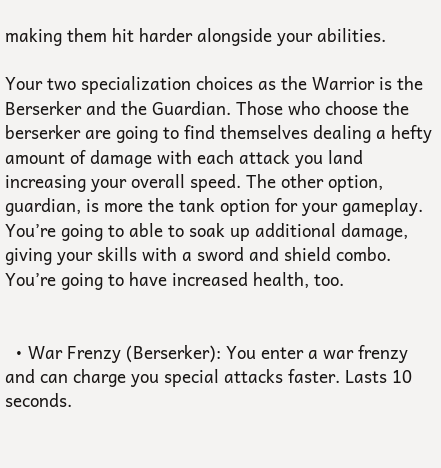making them hit harder alongside your abilities.

Your two specialization choices as the Warrior is the Berserker and the Guardian. Those who choose the berserker are going to find themselves dealing a hefty amount of damage with each attack you land increasing your overall speed. The other option, guardian, is more the tank option for your gameplay. You’re going to able to soak up additional damage, giving your skills with a sword and shield combo. You’re going to have increased health, too.


  • War Frenzy (Berserker): You enter a war frenzy and can charge you special attacks faster. Lasts 10 seconds.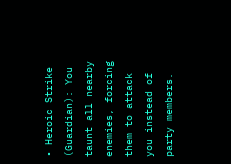• Heroic Strike (Guardian): You taunt all nearby enemies, forcing them to attack you instead of party members.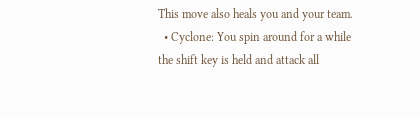This move also heals you and your team.
  • Cyclone: You spin around for a while the shift key is held and attack all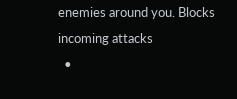enemies around you. Blocks incoming attacks
  •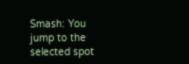Smash: You jump to the selected spot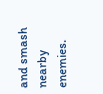and smash nearby enemies.